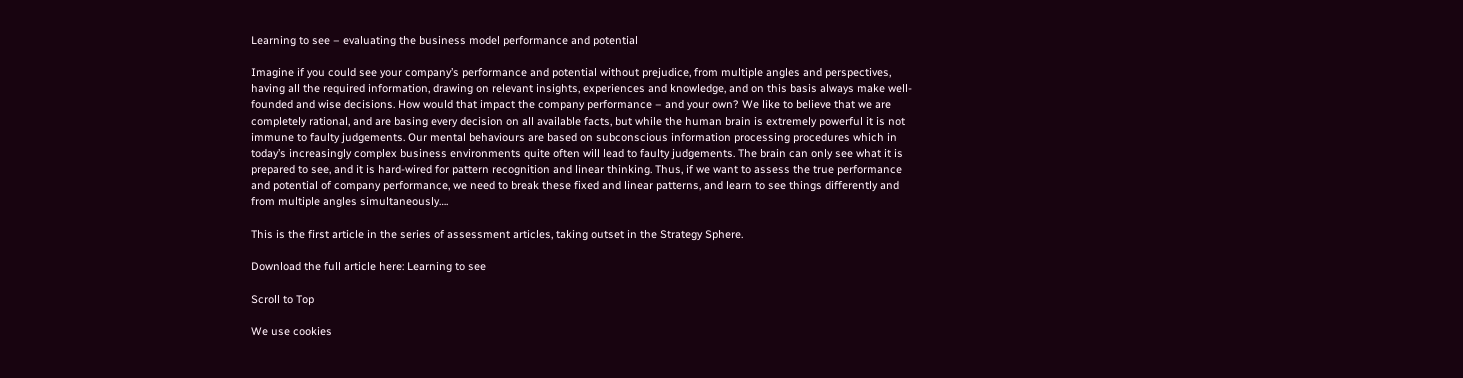Learning to see – evaluating the business model performance and potential

Imagine if you could see your company’s performance and potential without prejudice, from multiple angles and perspectives, having all the required information, drawing on relevant insights, experiences and knowledge, and on this basis always make well-founded and wise decisions. How would that impact the company performance – and your own? We like to believe that we are completely rational, and are basing every decision on all available facts, but while the human brain is extremely powerful it is not immune to faulty judgements. Our mental behaviours are based on subconscious information processing procedures which in today’s increasingly complex business environments quite often will lead to faulty judgements. The brain can only see what it is prepared to see, and it is hard-wired for pattern recognition and linear thinking. Thus, if we want to assess the true performance and potential of company performance, we need to break these fixed and linear patterns, and learn to see things differently and from multiple angles simultaneously….

This is the first article in the series of assessment articles, taking outset in the Strategy Sphere.

Download the full article here: Learning to see

Scroll to Top

We use cookies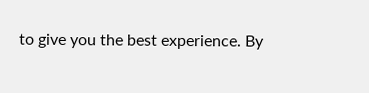to give you the best experience. By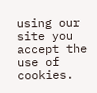using our site you accept the use of cookies.